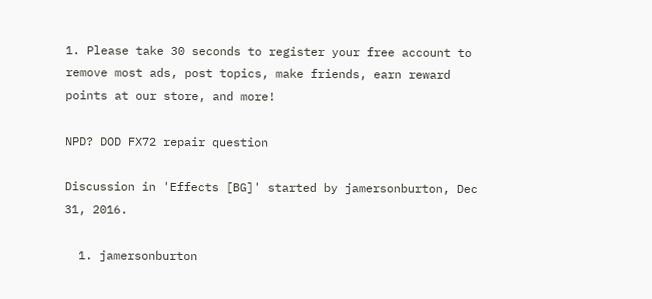1. Please take 30 seconds to register your free account to remove most ads, post topics, make friends, earn reward points at our store, and more!

NPD? DOD FX72 repair question

Discussion in 'Effects [BG]' started by jamersonburton, Dec 31, 2016.

  1. jamersonburton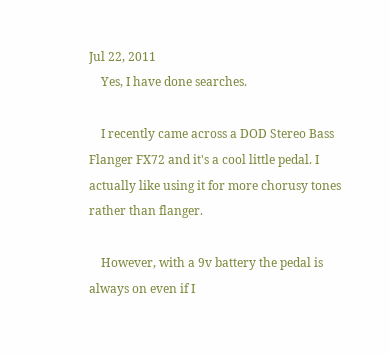Jul 22, 2011
    Yes, I have done searches.

    I recently came across a DOD Stereo Bass Flanger FX72 and it's a cool little pedal. I actually like using it for more chorusy tones rather than flanger.

    However, with a 9v battery the pedal is always on even if I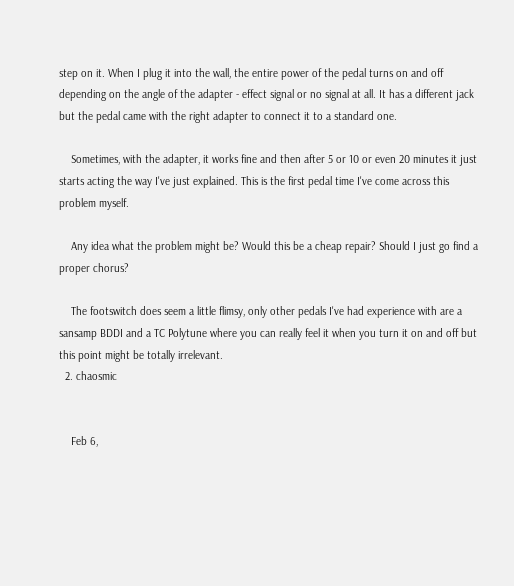step on it. When I plug it into the wall, the entire power of the pedal turns on and off depending on the angle of the adapter - effect signal or no signal at all. It has a different jack but the pedal came with the right adapter to connect it to a standard one.

    Sometimes, with the adapter, it works fine and then after 5 or 10 or even 20 minutes it just starts acting the way I've just explained. This is the first pedal time I've come across this problem myself.

    Any idea what the problem might be? Would this be a cheap repair? Should I just go find a proper chorus?

    The footswitch does seem a little flimsy, only other pedals I've had experience with are a sansamp BDDI and a TC Polytune where you can really feel it when you turn it on and off but this point might be totally irrelevant.
  2. chaosmic


    Feb 6,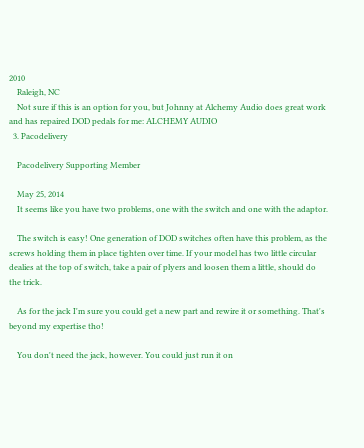2010
    Raleigh, NC
    Not sure if this is an option for you, but Johnny at Alchemy Audio does great work and has repaired DOD pedals for me: ALCHEMY AUDIO
  3. Pacodelivery

    Pacodelivery Supporting Member

    May 25, 2014
    It seems like you have two problems, one with the switch and one with the adaptor.

    The switch is easy! One generation of DOD switches often have this problem, as the screws holding them in place tighten over time. If your model has two little circular dealies at the top of switch, take a pair of plyers and loosen them a little, should do the trick.

    As for the jack I'm sure you could get a new part and rewire it or something. That's beyond my expertise tho!

    You don't need the jack, however. You could just run it on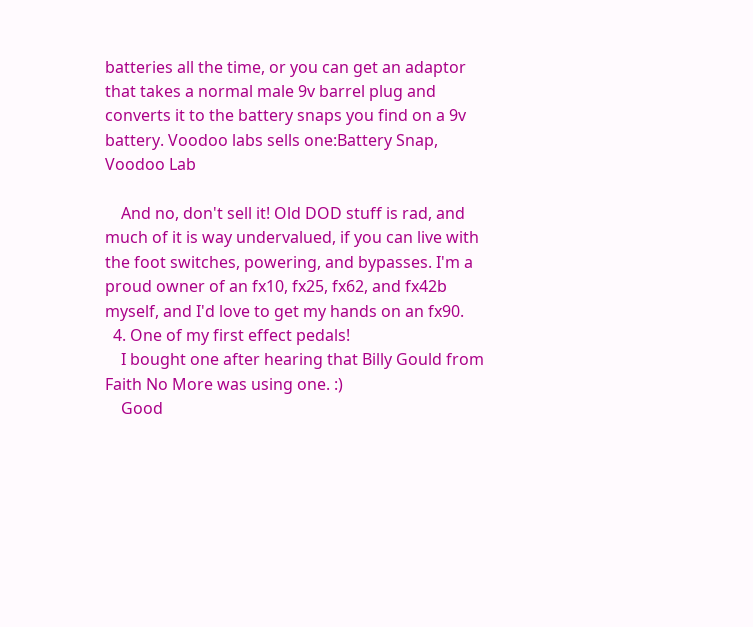batteries all the time, or you can get an adaptor that takes a normal male 9v barrel plug and converts it to the battery snaps you find on a 9v battery. Voodoo labs sells one:Battery Snap, Voodoo Lab

    And no, don't sell it! Old DOD stuff is rad, and much of it is way undervalued, if you can live with the foot switches, powering, and bypasses. I'm a proud owner of an fx10, fx25, fx62, and fx42b myself, and I'd love to get my hands on an fx90.
  4. One of my first effect pedals!
    I bought one after hearing that Billy Gould from Faith No More was using one. :)
    Good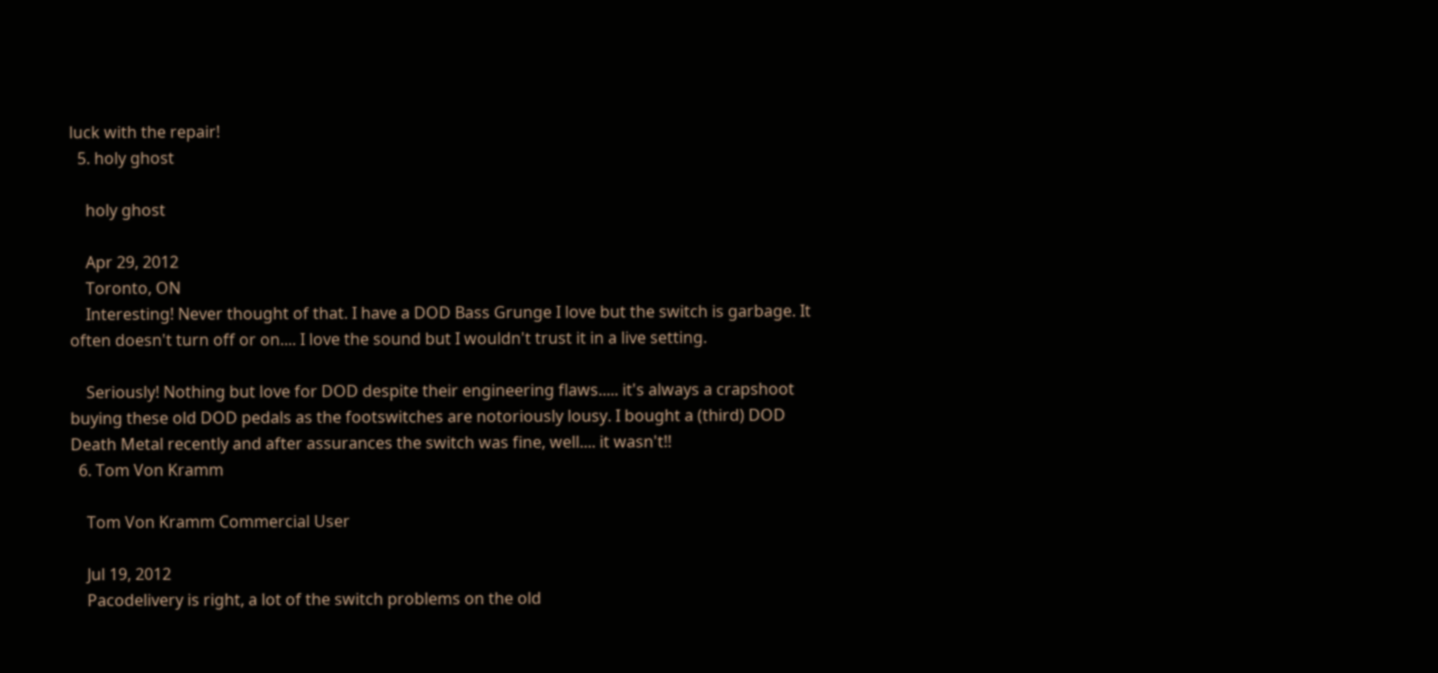luck with the repair!
  5. holy ghost

    holy ghost

    Apr 29, 2012
    Toronto, ON
    Interesting! Never thought of that. I have a DOD Bass Grunge I love but the switch is garbage. It often doesn't turn off or on.... I love the sound but I wouldn't trust it in a live setting.

    Seriously! Nothing but love for DOD despite their engineering flaws..... it's always a crapshoot buying these old DOD pedals as the footswitches are notoriously lousy. I bought a (third) DOD Death Metal recently and after assurances the switch was fine, well.... it wasn't!!
  6. Tom Von Kramm

    Tom Von Kramm Commercial User

    Jul 19, 2012
    Pacodelivery is right, a lot of the switch problems on the old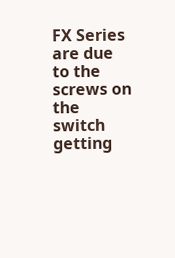FX Series are due to the screws on the switch getting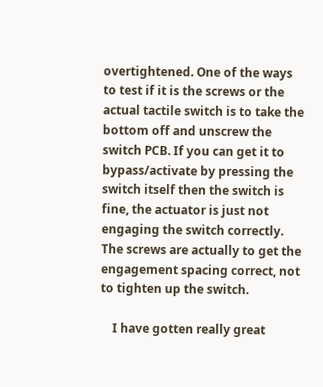overtightened. One of the ways to test if it is the screws or the actual tactile switch is to take the bottom off and unscrew the switch PCB. If you can get it to bypass/activate by pressing the switch itself then the switch is fine, the actuator is just not engaging the switch correctly. The screws are actually to get the engagement spacing correct, not to tighten up the switch.

    I have gotten really great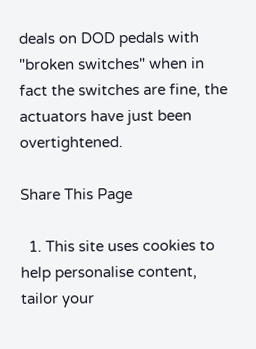deals on DOD pedals with "broken switches" when in fact the switches are fine, the actuators have just been overtightened.

Share This Page

  1. This site uses cookies to help personalise content, tailor your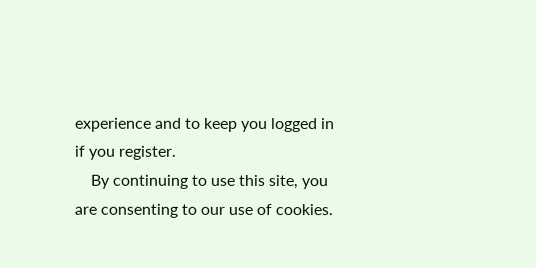experience and to keep you logged in if you register.
    By continuing to use this site, you are consenting to our use of cookies.